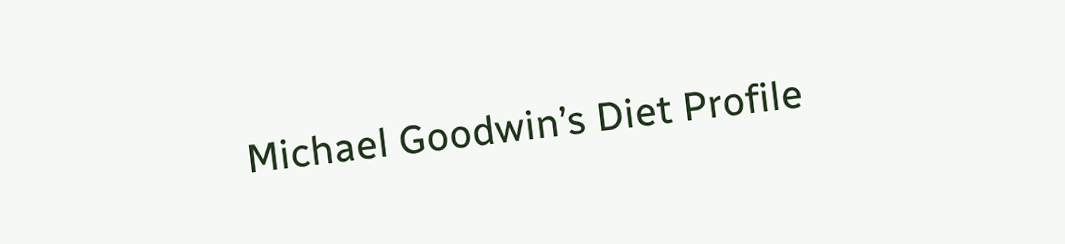Michael Goodwin’s Diet Profile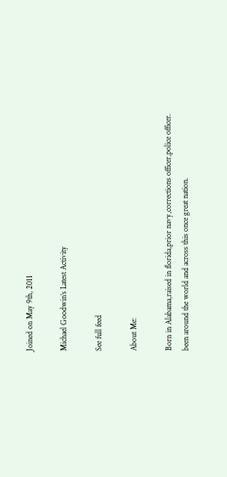Joined on May 9th, 2011

Michael Goodwin’s Latest Activity

See full feed

About Me:

Born in Alabama,raised in florida,prior navy,corrections officer,police officer.
been around the world and across this once great nation.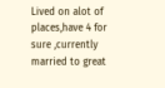Lived on alot of places,have 4 for sure ,currently married to great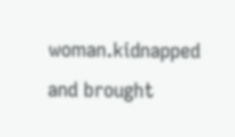woman.kidnapped and brought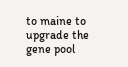to maine to upgrade the gene pool